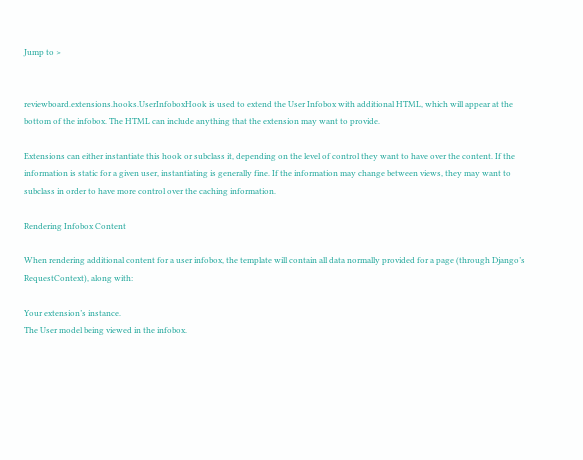Jump to >


reviewboard.extensions.hooks.UserInfoboxHook is used to extend the User Infobox with additional HTML, which will appear at the bottom of the infobox. The HTML can include anything that the extension may want to provide.

Extensions can either instantiate this hook or subclass it, depending on the level of control they want to have over the content. If the information is static for a given user, instantiating is generally fine. If the information may change between views, they may want to subclass in order to have more control over the caching information.

Rendering Infobox Content

When rendering additional content for a user infobox, the template will contain all data normally provided for a page (through Django’s RequestContext), along with:

Your extension’s instance.
The User model being viewed in the infobox.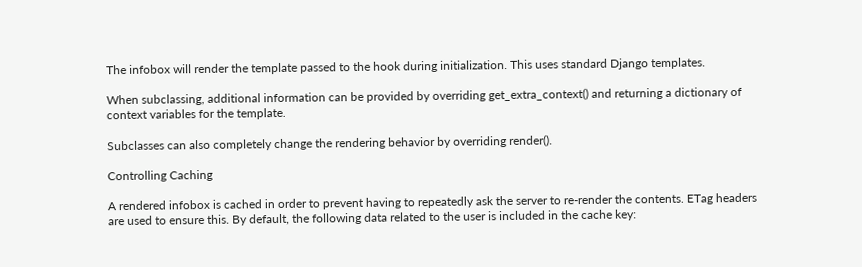The infobox will render the template passed to the hook during initialization. This uses standard Django templates.

When subclassing, additional information can be provided by overriding get_extra_context() and returning a dictionary of context variables for the template.

Subclasses can also completely change the rendering behavior by overriding render().

Controlling Caching

A rendered infobox is cached in order to prevent having to repeatedly ask the server to re-render the contents. ETag headers are used to ensure this. By default, the following data related to the user is included in the cache key: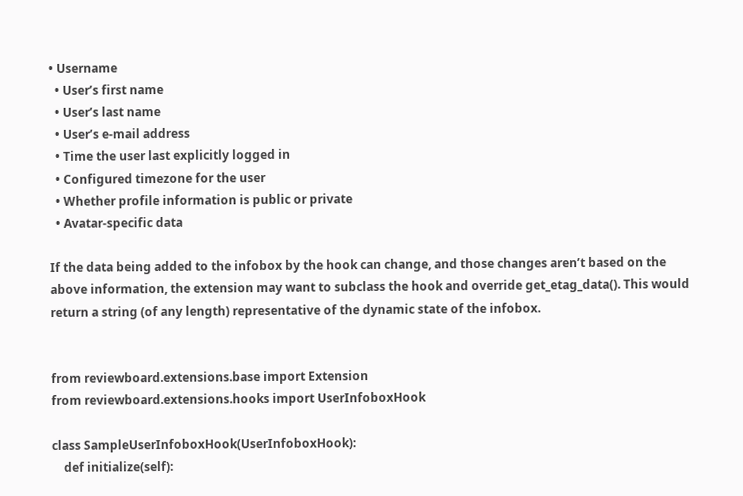• Username
  • User’s first name
  • User’s last name
  • User’s e-mail address
  • Time the user last explicitly logged in
  • Configured timezone for the user
  • Whether profile information is public or private
  • Avatar-specific data

If the data being added to the infobox by the hook can change, and those changes aren’t based on the above information, the extension may want to subclass the hook and override get_etag_data(). This would return a string (of any length) representative of the dynamic state of the infobox.


from reviewboard.extensions.base import Extension
from reviewboard.extensions.hooks import UserInfoboxHook

class SampleUserInfoboxHook(UserInfoboxHook):
    def initialize(self):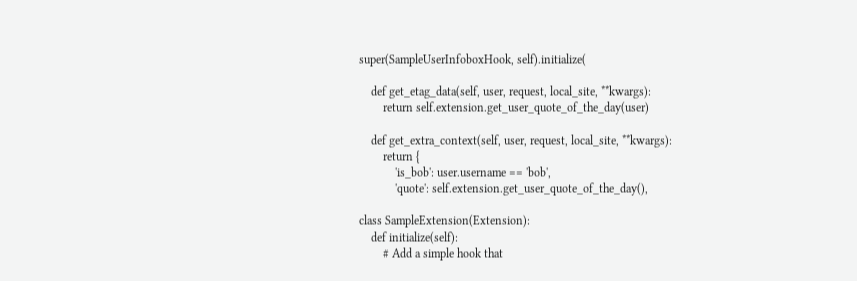super(SampleUserInfoboxHook, self).initialize(

    def get_etag_data(self, user, request, local_site, **kwargs):
        return self.extension.get_user_quote_of_the_day(user)

    def get_extra_context(self, user, request, local_site, **kwargs):
        return {
            'is_bob': user.username == 'bob',
            'quote': self.extension.get_user_quote_of_the_day(),

class SampleExtension(Extension):
    def initialize(self):
        # Add a simple hook that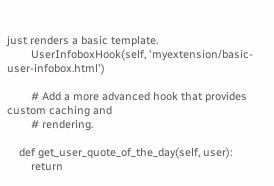just renders a basic template.
        UserInfoboxHook(self, 'myextension/basic-user-infobox.html')

        # Add a more advanced hook that provides custom caching and
        # rendering.

    def get_user_quote_of_the_day(self, user):
        return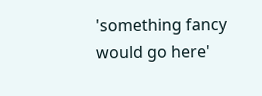'something fancy would go here'